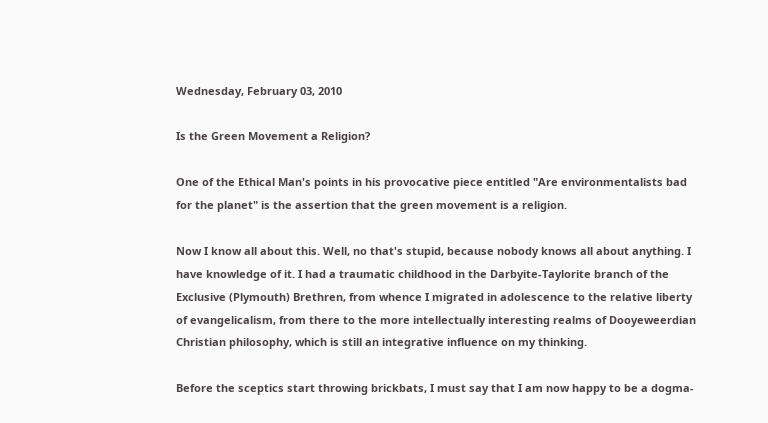Wednesday, February 03, 2010

Is the Green Movement a Religion?

One of the Ethical Man's points in his provocative piece entitled "Are environmentalists bad for the planet" is the assertion that the green movement is a religion.

Now I know all about this. Well, no that's stupid, because nobody knows all about anything. I have knowledge of it. I had a traumatic childhood in the Darbyite-Taylorite branch of the Exclusive (Plymouth) Brethren, from whence I migrated in adolescence to the relative liberty of evangelicalism, from there to the more intellectually interesting realms of Dooyeweerdian Christian philosophy, which is still an integrative influence on my thinking.

Before the sceptics start throwing brickbats, I must say that I am now happy to be a dogma-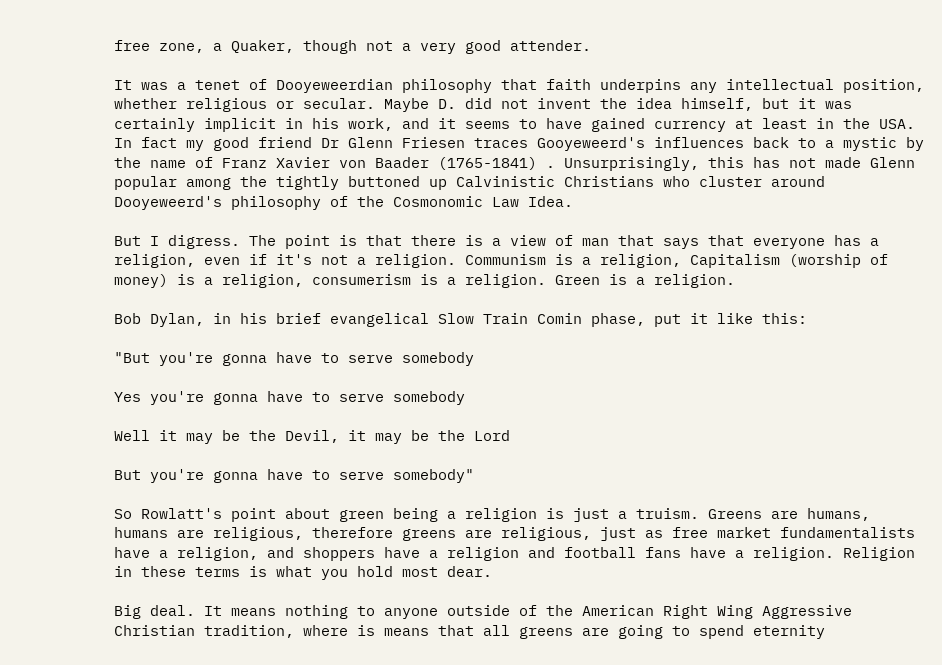free zone, a Quaker, though not a very good attender.

It was a tenet of Dooyeweerdian philosophy that faith underpins any intellectual position, whether religious or secular. Maybe D. did not invent the idea himself, but it was certainly implicit in his work, and it seems to have gained currency at least in the USA. In fact my good friend Dr Glenn Friesen traces Gooyeweerd's influences back to a mystic by the name of Franz Xavier von Baader (1765-1841) . Unsurprisingly, this has not made Glenn popular among the tightly buttoned up Calvinistic Christians who cluster around Dooyeweerd's philosophy of the Cosmonomic Law Idea.

But I digress. The point is that there is a view of man that says that everyone has a religion, even if it's not a religion. Communism is a religion, Capitalism (worship of money) is a religion, consumerism is a religion. Green is a religion.

Bob Dylan, in his brief evangelical Slow Train Comin phase, put it like this:

"But you're gonna have to serve somebody

Yes you're gonna have to serve somebody

Well it may be the Devil, it may be the Lord

But you're gonna have to serve somebody"

So Rowlatt's point about green being a religion is just a truism. Greens are humans, humans are religious, therefore greens are religious, just as free market fundamentalists have a religion, and shoppers have a religion and football fans have a religion. Religion in these terms is what you hold most dear.

Big deal. It means nothing to anyone outside of the American Right Wing Aggressive Christian tradition, where is means that all greens are going to spend eternity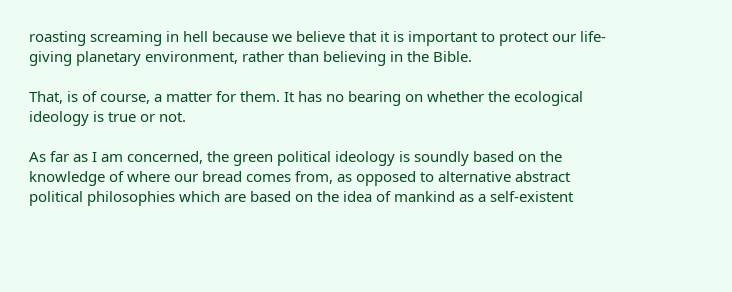roasting screaming in hell because we believe that it is important to protect our life-giving planetary environment, rather than believing in the Bible.

That, is of course, a matter for them. It has no bearing on whether the ecological ideology is true or not.

As far as I am concerned, the green political ideology is soundly based on the knowledge of where our bread comes from, as opposed to alternative abstract political philosophies which are based on the idea of mankind as a self-existent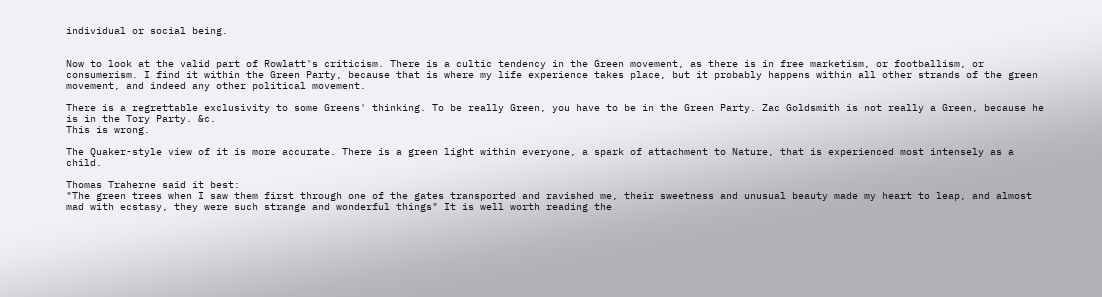individual or social being.


Now to look at the valid part of Rowlatt's criticism. There is a cultic tendency in the Green movement, as there is in free marketism, or footballism, or consumerism. I find it within the Green Party, because that is where my life experience takes place, but it probably happens within all other strands of the green movement, and indeed any other political movement.

There is a regrettable exclusivity to some Greens' thinking. To be really Green, you have to be in the Green Party. Zac Goldsmith is not really a Green, because he is in the Tory Party. &c.
This is wrong.

The Quaker-style view of it is more accurate. There is a green light within everyone, a spark of attachment to Nature, that is experienced most intensely as a child.

Thomas Traherne said it best:
"The green trees when I saw them first through one of the gates transported and ravished me, their sweetness and unusual beauty made my heart to leap, and almost mad with ecstasy, they were such strange and wonderful things" It is well worth reading the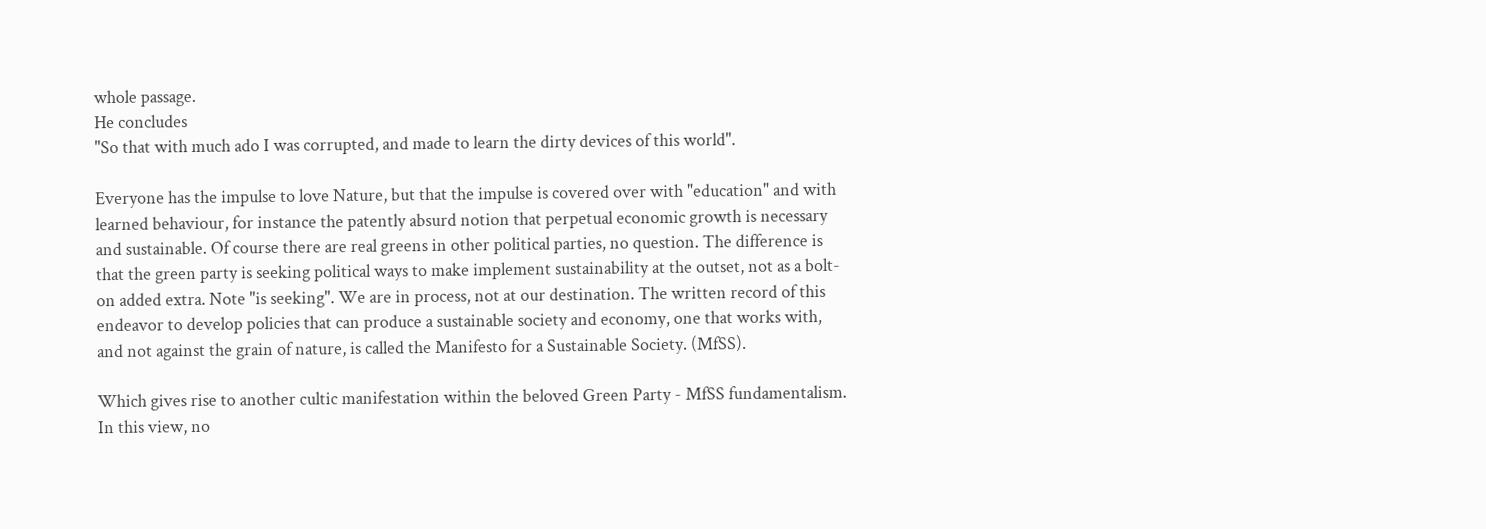whole passage.
He concludes
"So that with much ado I was corrupted, and made to learn the dirty devices of this world".

Everyone has the impulse to love Nature, but that the impulse is covered over with "education" and with learned behaviour, for instance the patently absurd notion that perpetual economic growth is necessary and sustainable. Of course there are real greens in other political parties, no question. The difference is that the green party is seeking political ways to make implement sustainability at the outset, not as a bolt-on added extra. Note "is seeking". We are in process, not at our destination. The written record of this endeavor to develop policies that can produce a sustainable society and economy, one that works with, and not against the grain of nature, is called the Manifesto for a Sustainable Society. (MfSS).

Which gives rise to another cultic manifestation within the beloved Green Party - MfSS fundamentalism. In this view, no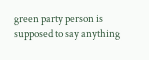green party person is supposed to say anything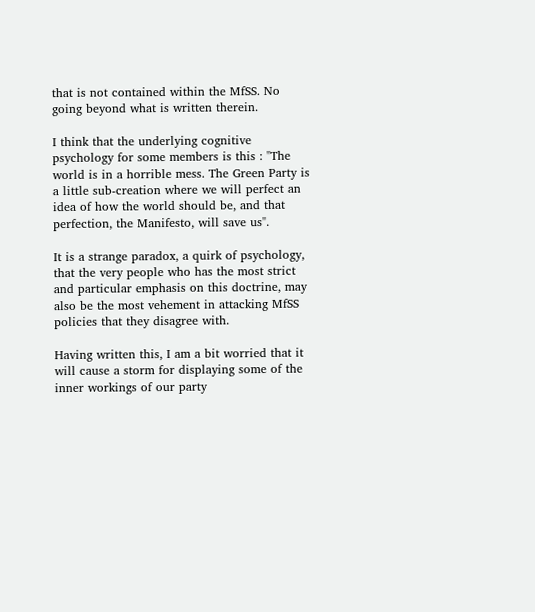that is not contained within the MfSS. No going beyond what is written therein.

I think that the underlying cognitive psychology for some members is this : "The world is in a horrible mess. The Green Party is a little sub-creation where we will perfect an idea of how the world should be, and that perfection, the Manifesto, will save us".

It is a strange paradox, a quirk of psychology, that the very people who has the most strict and particular emphasis on this doctrine, may also be the most vehement in attacking MfSS policies that they disagree with.

Having written this, I am a bit worried that it will cause a storm for displaying some of the inner workings of our party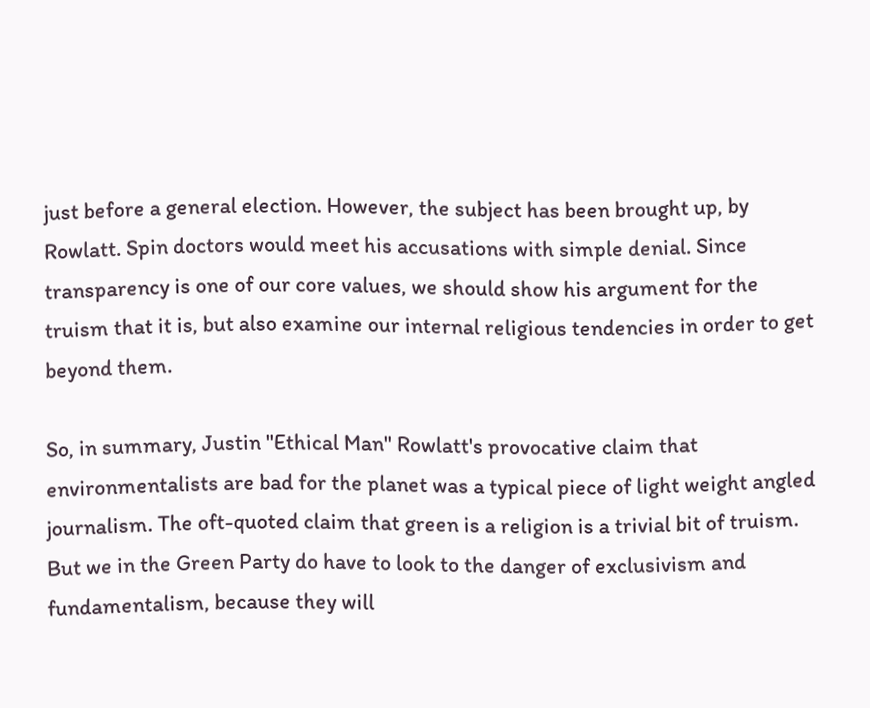just before a general election. However, the subject has been brought up, by Rowlatt. Spin doctors would meet his accusations with simple denial. Since transparency is one of our core values, we should show his argument for the truism that it is, but also examine our internal religious tendencies in order to get beyond them.

So, in summary, Justin "Ethical Man" Rowlatt's provocative claim that environmentalists are bad for the planet was a typical piece of light weight angled journalism. The oft-quoted claim that green is a religion is a trivial bit of truism. But we in the Green Party do have to look to the danger of exclusivism and fundamentalism, because they will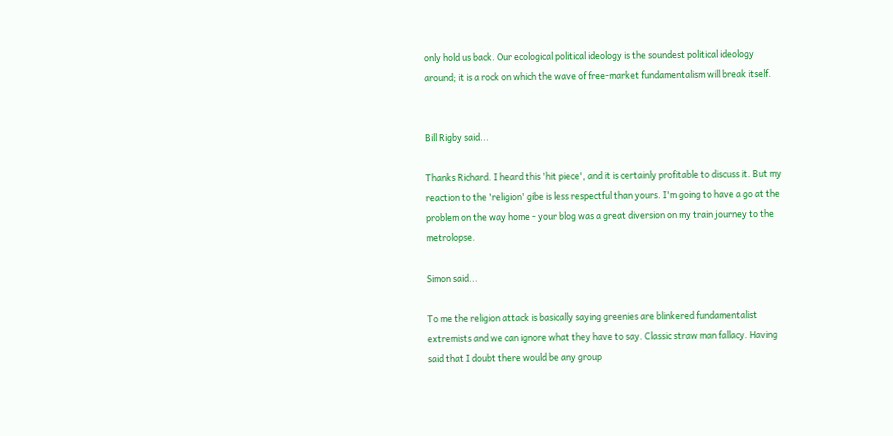only hold us back. Our ecological political ideology is the soundest political ideology around; it is a rock on which the wave of free-market fundamentalism will break itself.


Bill Rigby said...

Thanks Richard. I heard this 'hit piece', and it is certainly profitable to discuss it. But my reaction to the 'religion' gibe is less respectful than yours. I'm going to have a go at the problem on the way home - your blog was a great diversion on my train journey to the metrolopse.

Simon said...

To me the religion attack is basically saying greenies are blinkered fundamentalist extremists and we can ignore what they have to say. Classic straw man fallacy. Having said that I doubt there would be any group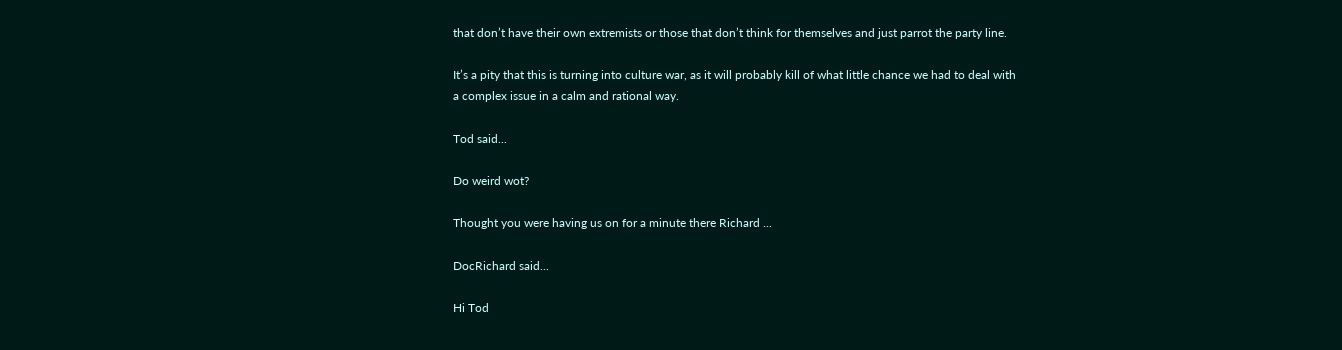that don’t have their own extremists or those that don’t think for themselves and just parrot the party line.

It’s a pity that this is turning into culture war, as it will probably kill of what little chance we had to deal with a complex issue in a calm and rational way.

Tod said...

Do weird wot?

Thought you were having us on for a minute there Richard ...

DocRichard said...

Hi Tod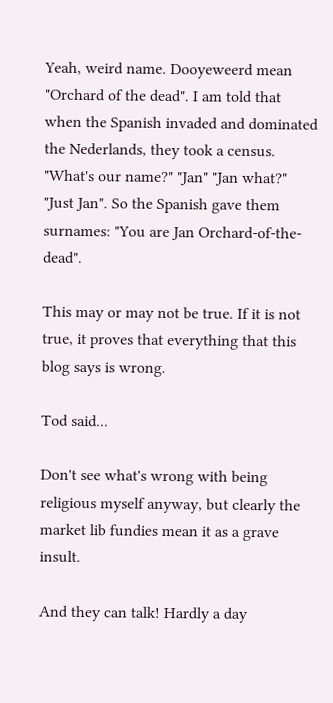Yeah, weird name. Dooyeweerd mean "Orchard of the dead". I am told that when the Spanish invaded and dominated the Nederlands, they took a census. "What's our name?" "Jan" "Jan what?" "Just Jan". So the Spanish gave them surnames: "You are Jan Orchard-of-the-dead".

This may or may not be true. If it is not true, it proves that everything that this blog says is wrong.

Tod said...

Don't see what's wrong with being religious myself anyway, but clearly the market lib fundies mean it as a grave insult.

And they can talk! Hardly a day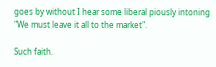goes by without I hear some liberal piously intoning "We must leave it all to the market".

Such faith.